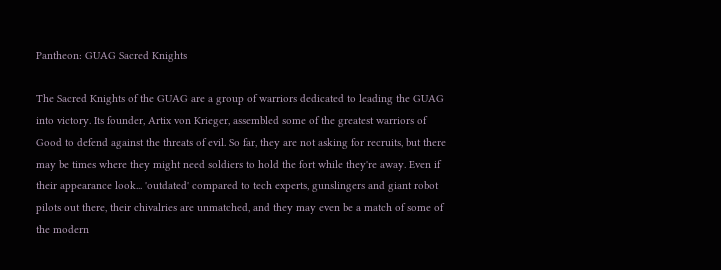Pantheon: GUAG Sacred Knights

The Sacred Knights of the GUAG are a group of warriors dedicated to leading the GUAG into victory. Its founder, Artix von Krieger, assembled some of the greatest warriors of Good to defend against the threats of evil. So far, they are not asking for recruits, but there may be times where they might need soldiers to hold the fort while they're away. Even if their appearance look... 'outdated' compared to tech experts, gunslingers and giant robot pilots out there, their chivalries are unmatched, and they may even be a match of some of the modern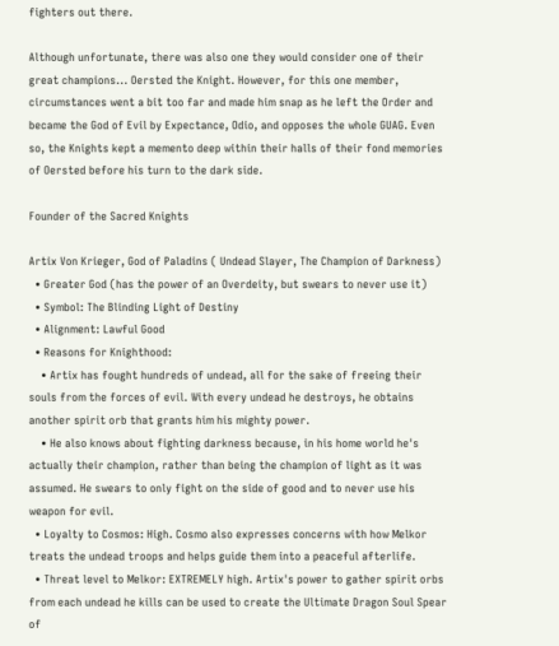fighters out there.

Although unfortunate, there was also one they would consider one of their great champions... Oersted the Knight. However, for this one member, circumstances went a bit too far and made him snap as he left the Order and became the God of Evil by Expectance, Odio, and opposes the whole GUAG. Even so, the Knights kept a memento deep within their halls of their fond memories of Oersted before his turn to the dark side.

Founder of the Sacred Knights

Artix Von Krieger, God of Paladins ( Undead Slayer, The Champion of Darkness)
  • Greater God (has the power of an Overdeity, but swears to never use it)
  • Symbol: The Blinding Light of Destiny
  • Alignment: Lawful Good
  • Reasons for Knighthood:
    • Artix has fought hundreds of undead, all for the sake of freeing their souls from the forces of evil. With every undead he destroys, he obtains another spirit orb that grants him his mighty power.
    • He also knows about fighting darkness because, in his home world he's actually their champion, rather than being the champion of light as it was assumed. He swears to only fight on the side of good and to never use his weapon for evil.
  • Loyalty to Cosmos: High. Cosmo also expresses concerns with how Melkor treats the undead troops and helps guide them into a peaceful afterlife.
  • Threat level to Melkor: EXTREMELY high. Artix's power to gather spirit orbs from each undead he kills can be used to create the Ultimate Dragon Soul Spear of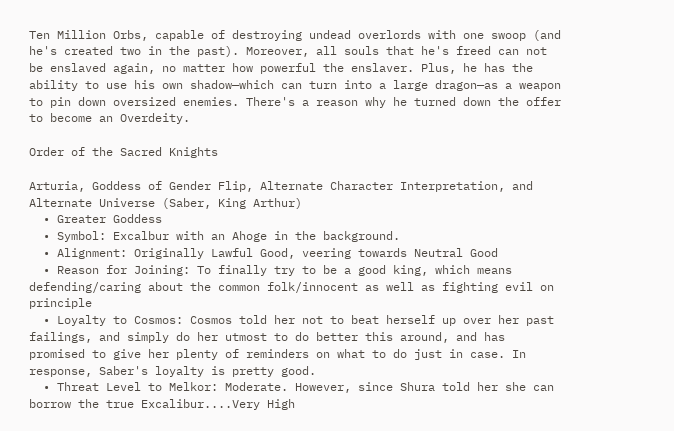Ten Million Orbs, capable of destroying undead overlords with one swoop (and he's created two in the past). Moreover, all souls that he's freed can not be enslaved again, no matter how powerful the enslaver. Plus, he has the ability to use his own shadow—which can turn into a large dragon—as a weapon to pin down oversized enemies. There's a reason why he turned down the offer to become an Overdeity.

Order of the Sacred Knights

Arturia, Goddess of Gender Flip, Alternate Character Interpretation, and Alternate Universe (Saber, King Arthur)
  • Greater Goddess
  • Symbol: Excalbur with an Ahoge in the background.
  • Alignment: Originally Lawful Good, veering towards Neutral Good
  • Reason for Joining: To finally try to be a good king, which means defending/caring about the common folk/innocent as well as fighting evil on principle
  • Loyalty to Cosmos: Cosmos told her not to beat herself up over her past failings, and simply do her utmost to do better this around, and has promised to give her plenty of reminders on what to do just in case. In response, Saber's loyalty is pretty good.
  • Threat Level to Melkor: Moderate. However, since Shura told her she can borrow the true Excalibur....Very High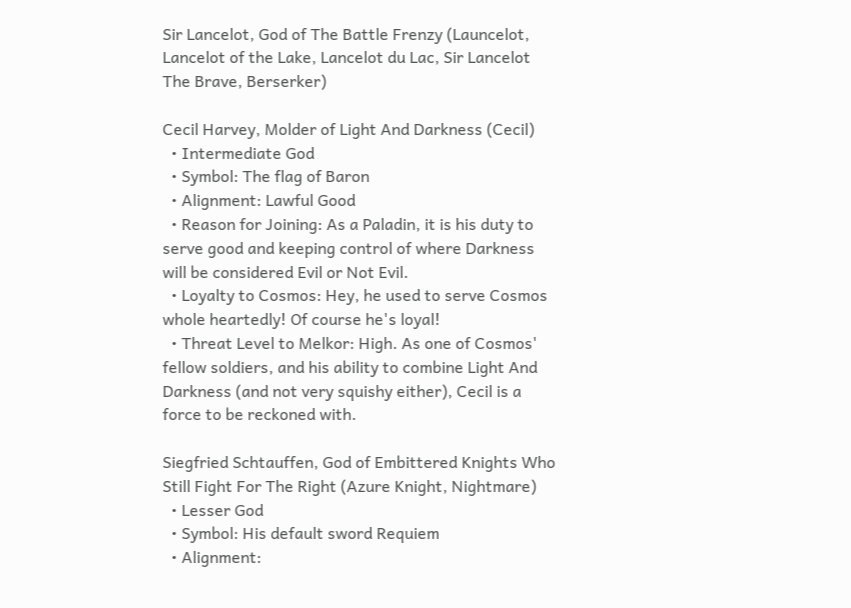Sir Lancelot, God of The Battle Frenzy (Launcelot, Lancelot of the Lake, Lancelot du Lac, Sir Lancelot The Brave, Berserker)

Cecil Harvey, Molder of Light And Darkness (Cecil)
  • Intermediate God
  • Symbol: The flag of Baron
  • Alignment: Lawful Good
  • Reason for Joining: As a Paladin, it is his duty to serve good and keeping control of where Darkness will be considered Evil or Not Evil.
  • Loyalty to Cosmos: Hey, he used to serve Cosmos whole heartedly! Of course he's loyal!
  • Threat Level to Melkor: High. As one of Cosmos' fellow soldiers, and his ability to combine Light And Darkness (and not very squishy either), Cecil is a force to be reckoned with.

Siegfried Schtauffen, God of Embittered Knights Who Still Fight For The Right (Azure Knight, Nightmare)
  • Lesser God
  • Symbol: His default sword Requiem
  • Alignment: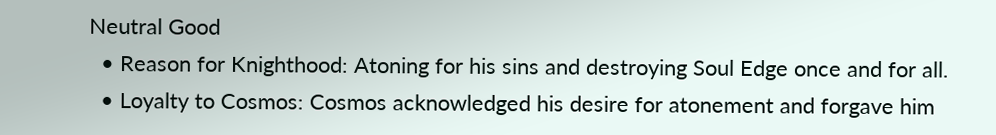Neutral Good
  • Reason for Knighthood: Atoning for his sins and destroying Soul Edge once and for all.
  • Loyalty to Cosmos: Cosmos acknowledged his desire for atonement and forgave him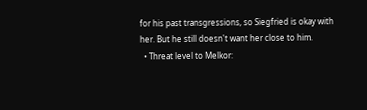for his past transgressions, so Siegfried is okay with her. But he still doesn't want her close to him.
  • Threat level to Melkor: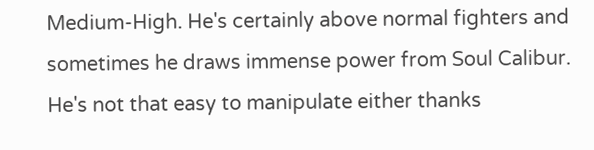Medium-High. He's certainly above normal fighters and sometimes he draws immense power from Soul Calibur. He's not that easy to manipulate either thanks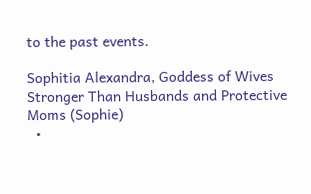to the past events.

Sophitia Alexandra, Goddess of Wives Stronger Than Husbands and Protective Moms (Sophie)
  •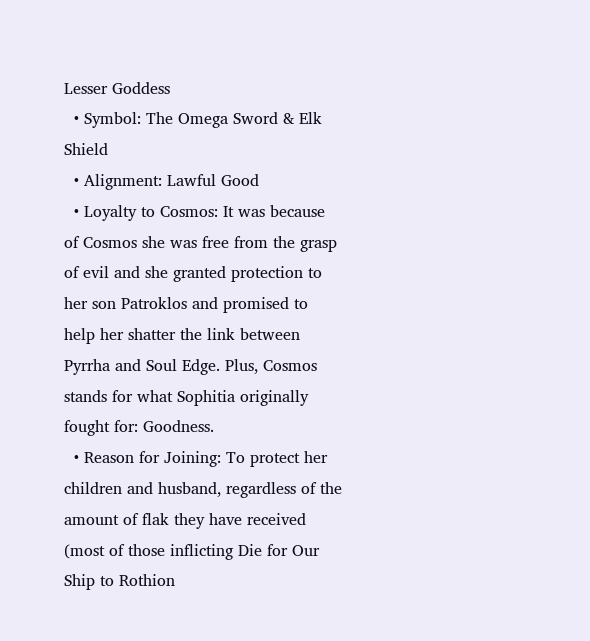Lesser Goddess
  • Symbol: The Omega Sword & Elk Shield
  • Alignment: Lawful Good
  • Loyalty to Cosmos: It was because of Cosmos she was free from the grasp of evil and she granted protection to her son Patroklos and promised to help her shatter the link between Pyrrha and Soul Edge. Plus, Cosmos stands for what Sophitia originally fought for: Goodness.
  • Reason for Joining: To protect her children and husband, regardless of the amount of flak they have received (most of those inflicting Die for Our Ship to Rothion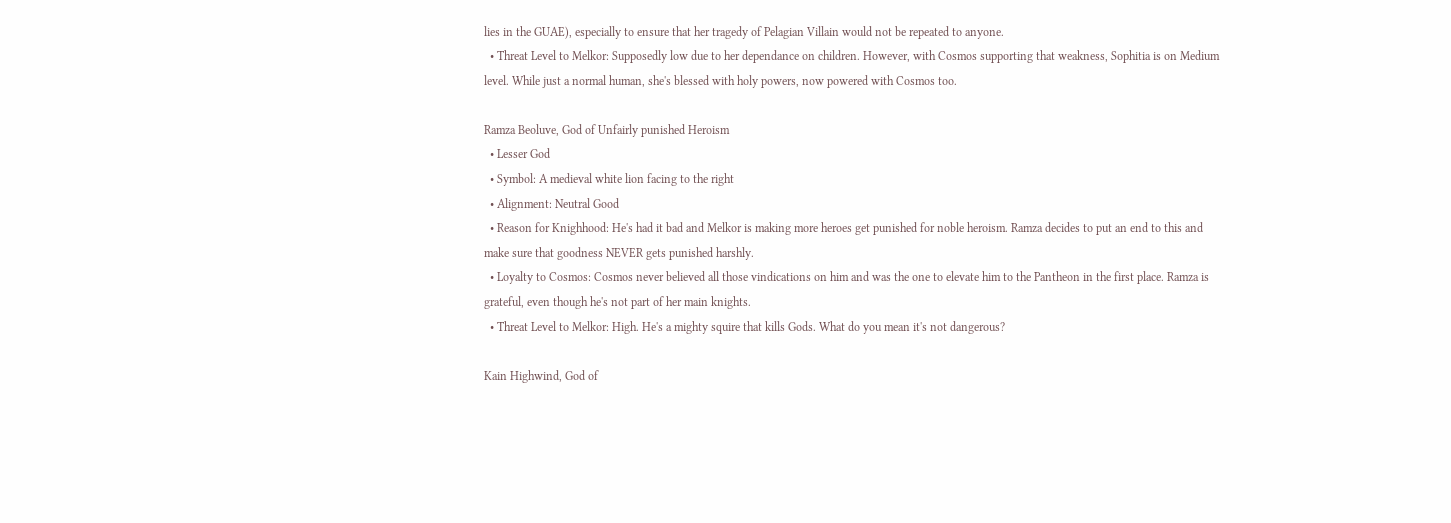lies in the GUAE), especially to ensure that her tragedy of Pelagian Villain would not be repeated to anyone.
  • Threat Level to Melkor: Supposedly low due to her dependance on children. However, with Cosmos supporting that weakness, Sophitia is on Medium level. While just a normal human, she's blessed with holy powers, now powered with Cosmos too.

Ramza Beoluve, God of Unfairly punished Heroism
  • Lesser God
  • Symbol: A medieval white lion facing to the right
  • Alignment: Neutral Good
  • Reason for Knighhood: He's had it bad and Melkor is making more heroes get punished for noble heroism. Ramza decides to put an end to this and make sure that goodness NEVER gets punished harshly.
  • Loyalty to Cosmos: Cosmos never believed all those vindications on him and was the one to elevate him to the Pantheon in the first place. Ramza is grateful, even though he's not part of her main knights.
  • Threat Level to Melkor: High. He's a mighty squire that kills Gods. What do you mean it's not dangerous?

Kain Highwind, God of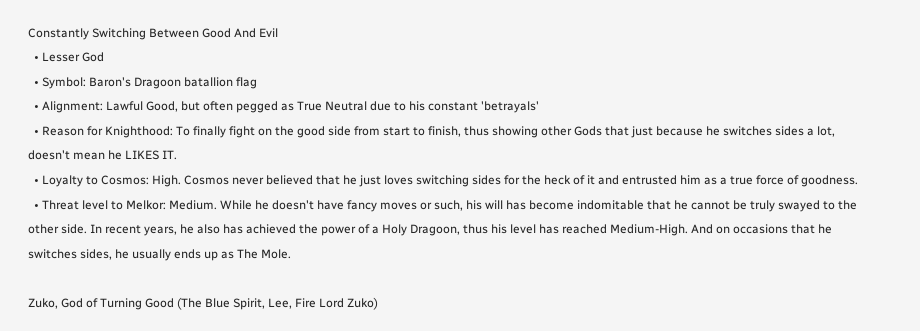Constantly Switching Between Good And Evil
  • Lesser God
  • Symbol: Baron's Dragoon batallion flag
  • Alignment: Lawful Good, but often pegged as True Neutral due to his constant 'betrayals'
  • Reason for Knighthood: To finally fight on the good side from start to finish, thus showing other Gods that just because he switches sides a lot, doesn't mean he LIKES IT.
  • Loyalty to Cosmos: High. Cosmos never believed that he just loves switching sides for the heck of it and entrusted him as a true force of goodness.
  • Threat level to Melkor: Medium. While he doesn't have fancy moves or such, his will has become indomitable that he cannot be truly swayed to the other side. In recent years, he also has achieved the power of a Holy Dragoon, thus his level has reached Medium-High. And on occasions that he switches sides, he usually ends up as The Mole.

Zuko, God of Turning Good (The Blue Spirit, Lee, Fire Lord Zuko)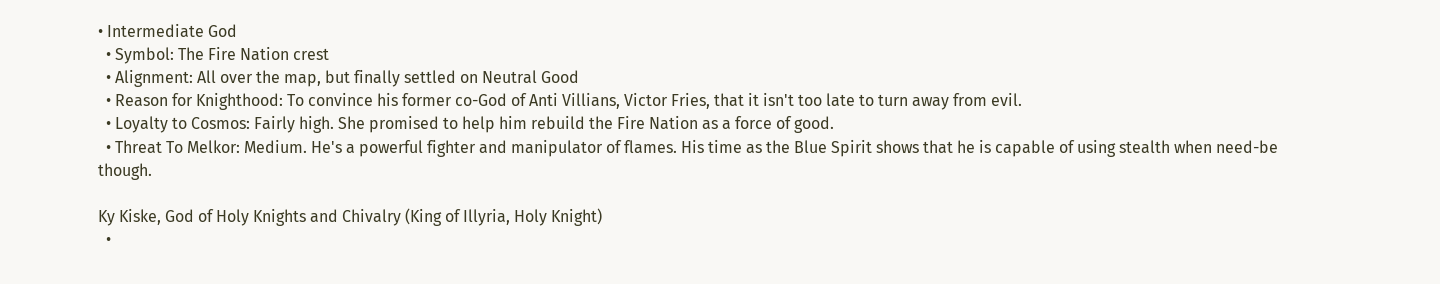• Intermediate God
  • Symbol: The Fire Nation crest
  • Alignment: All over the map, but finally settled on Neutral Good
  • Reason for Knighthood: To convince his former co-God of Anti Villians, Victor Fries, that it isn't too late to turn away from evil.
  • Loyalty to Cosmos: Fairly high. She promised to help him rebuild the Fire Nation as a force of good.
  • Threat To Melkor: Medium. He's a powerful fighter and manipulator of flames. His time as the Blue Spirit shows that he is capable of using stealth when need-be though.

Ky Kiske, God of Holy Knights and Chivalry (King of Illyria, Holy Knight)
  •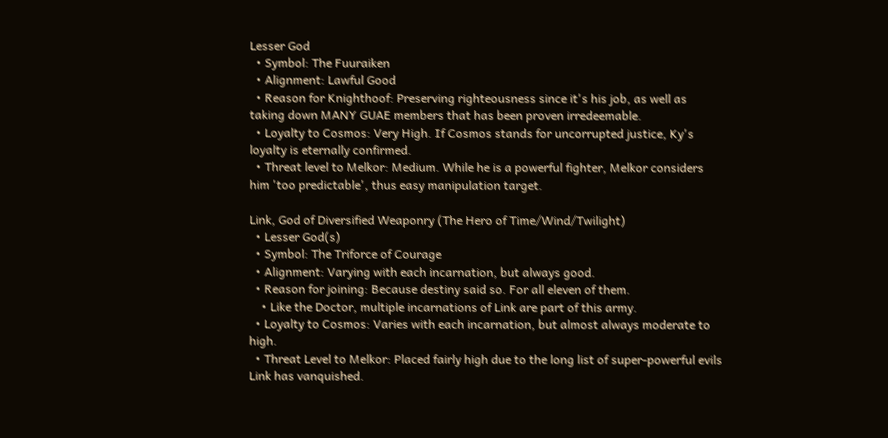Lesser God
  • Symbol: The Fuuraiken
  • Alignment: Lawful Good
  • Reason for Knighthoof: Preserving righteousness since it's his job, as well as taking down MANY GUAE members that has been proven irredeemable.
  • Loyalty to Cosmos: Very High. If Cosmos stands for uncorrupted justice, Ky's loyalty is eternally confirmed.
  • Threat level to Melkor: Medium. While he is a powerful fighter, Melkor considers him 'too predictable', thus easy manipulation target.

Link, God of Diversified Weaponry (The Hero of Time/Wind/Twilight)
  • Lesser God(s)
  • Symbol: The Triforce of Courage
  • Alignment: Varying with each incarnation, but always good.
  • Reason for joining: Because destiny said so. For all eleven of them.
    • Like the Doctor, multiple incarnations of Link are part of this army.
  • Loyalty to Cosmos: Varies with each incarnation, but almost always moderate to high.
  • Threat Level to Melkor: Placed fairly high due to the long list of super-powerful evils Link has vanquished.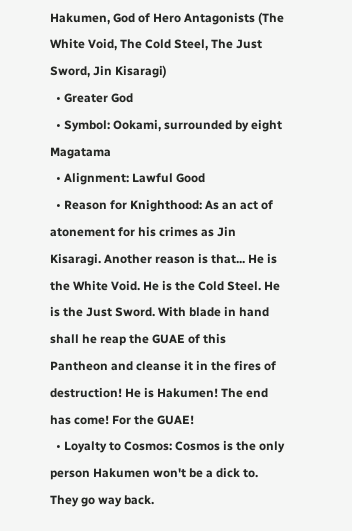Hakumen, God of Hero Antagonists (The White Void, The Cold Steel, The Just Sword, Jin Kisaragi)
  • Greater God
  • Symbol: Ookami, surrounded by eight Magatama
  • Alignment: Lawful Good
  • Reason for Knighthood: As an act of atonement for his crimes as Jin Kisaragi. Another reason is that... He is the White Void. He is the Cold Steel. He is the Just Sword. With blade in hand shall he reap the GUAE of this Pantheon and cleanse it in the fires of destruction! He is Hakumen! The end has come! For the GUAE!
  • Loyalty to Cosmos: Cosmos is the only person Hakumen won't be a dick to. They go way back.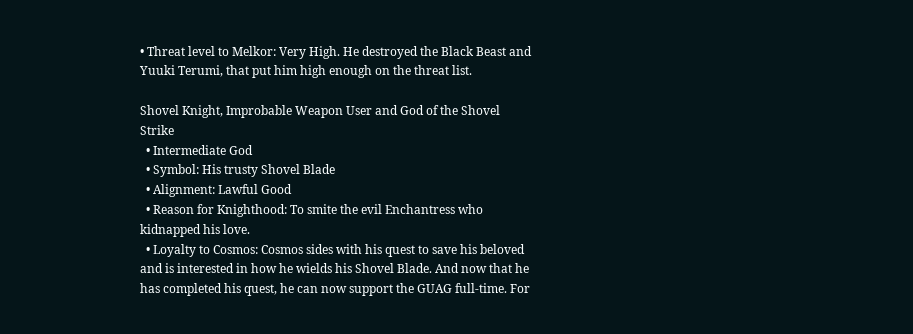• Threat level to Melkor: Very High. He destroyed the Black Beast and Yuuki Terumi, that put him high enough on the threat list.

Shovel Knight, Improbable Weapon User and God of the Shovel Strike
  • Intermediate God
  • Symbol: His trusty Shovel Blade
  • Alignment: Lawful Good
  • Reason for Knighthood: To smite the evil Enchantress who kidnapped his love.
  • Loyalty to Cosmos: Cosmos sides with his quest to save his beloved and is interested in how he wields his Shovel Blade. And now that he has completed his quest, he can now support the GUAG full-time. For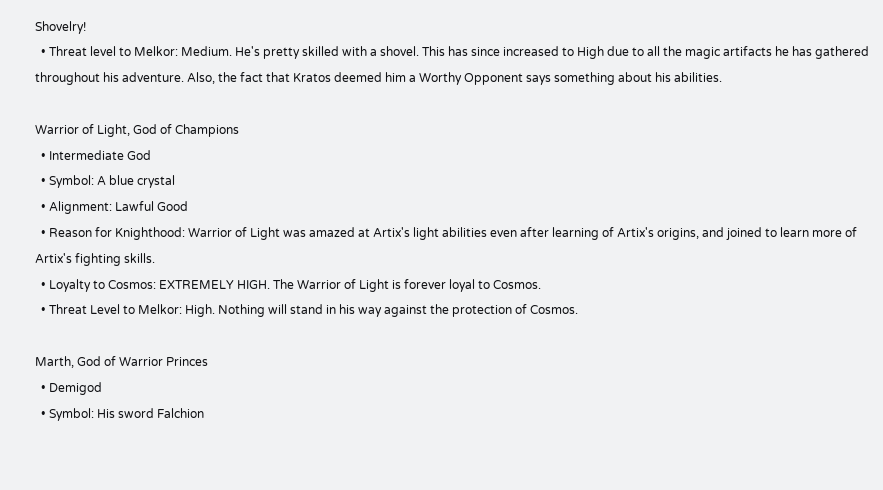Shovelry!
  • Threat level to Melkor: Medium. He's pretty skilled with a shovel. This has since increased to High due to all the magic artifacts he has gathered throughout his adventure. Also, the fact that Kratos deemed him a Worthy Opponent says something about his abilities.

Warrior of Light, God of Champions
  • Intermediate God
  • Symbol: A blue crystal
  • Alignment: Lawful Good
  • Reason for Knighthood: Warrior of Light was amazed at Artix's light abilities even after learning of Artix's origins, and joined to learn more of Artix's fighting skills.
  • Loyalty to Cosmos: EXTREMELY HIGH. The Warrior of Light is forever loyal to Cosmos.
  • Threat Level to Melkor: High. Nothing will stand in his way against the protection of Cosmos.

Marth, God of Warrior Princes
  • Demigod
  • Symbol: His sword Falchion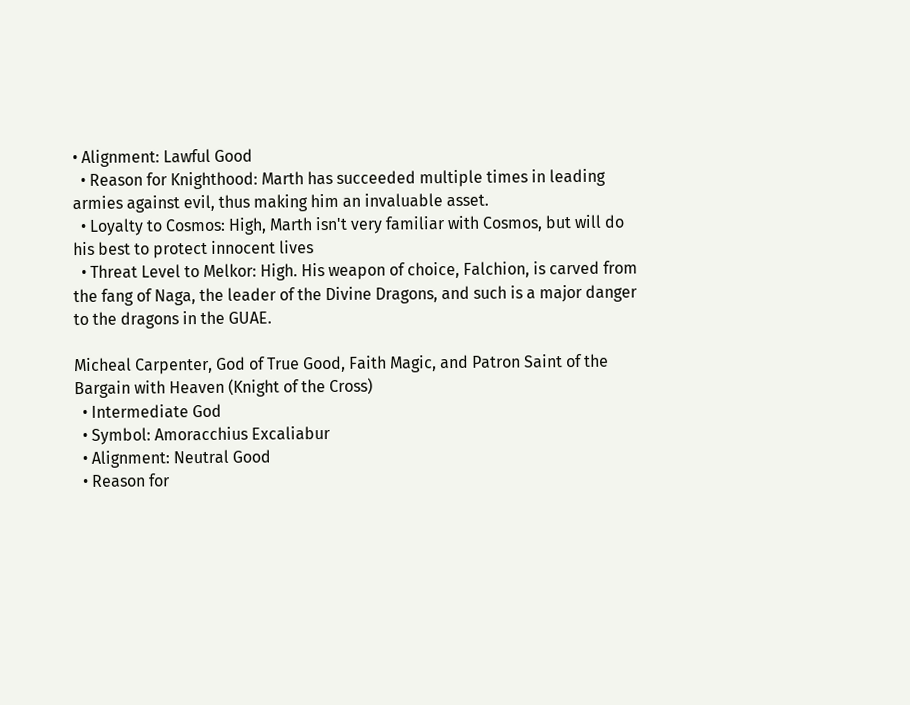• Alignment: Lawful Good
  • Reason for Knighthood: Marth has succeeded multiple times in leading armies against evil, thus making him an invaluable asset.
  • Loyalty to Cosmos: High, Marth isn't very familiar with Cosmos, but will do his best to protect innocent lives
  • Threat Level to Melkor: High. His weapon of choice, Falchion, is carved from the fang of Naga, the leader of the Divine Dragons, and such is a major danger to the dragons in the GUAE.

Micheal Carpenter, God of True Good, Faith Magic, and Patron Saint of the Bargain with Heaven (Knight of the Cross)
  • Intermediate God
  • Symbol: Amoracchius Excaliabur
  • Alignment: Neutral Good
  • Reason for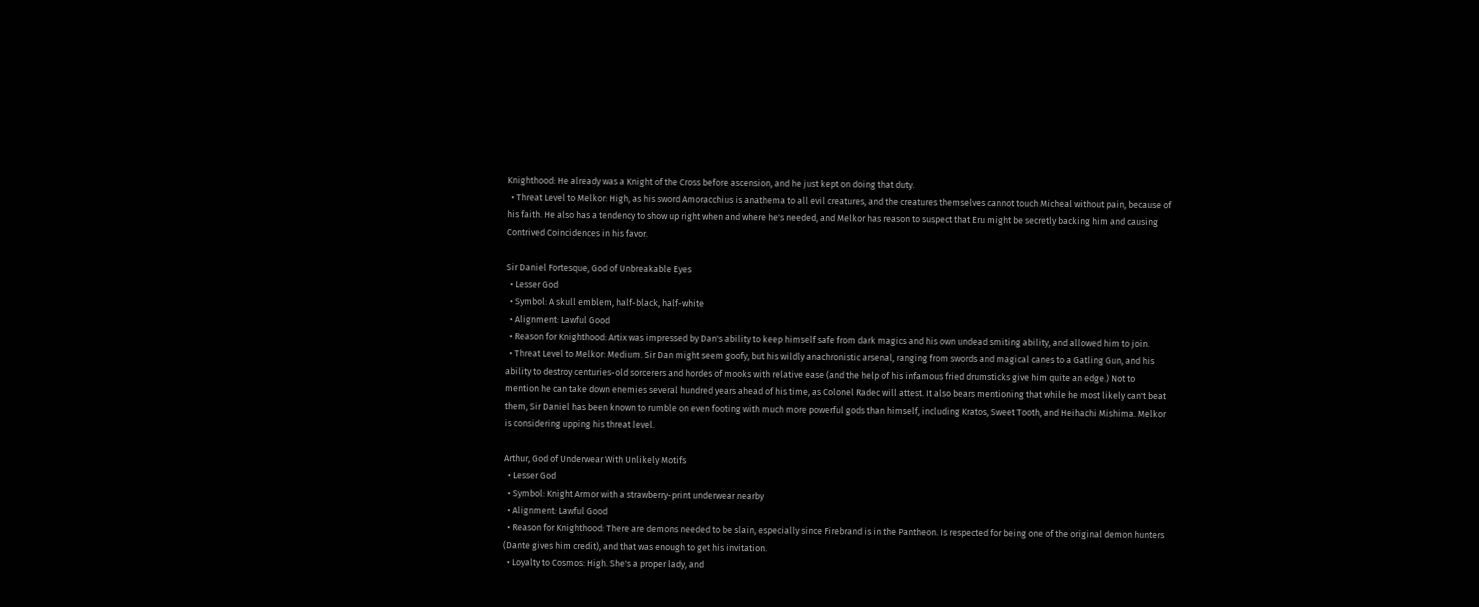Knighthood: He already was a Knight of the Cross before ascension, and he just kept on doing that duty.
  • Threat Level to Melkor: High, as his sword Amoracchius is anathema to all evil creatures, and the creatures themselves cannot touch Micheal without pain, because of his faith. He also has a tendency to show up right when and where he's needed, and Melkor has reason to suspect that Eru might be secretly backing him and causing Contrived Coincidences in his favor.

Sir Daniel Fortesque, God of Unbreakable Eyes
  • Lesser God
  • Symbol: A skull emblem, half-black, half-white
  • Alignment: Lawful Good
  • Reason for Knighthood: Artix was impressed by Dan's ability to keep himself safe from dark magics and his own undead smiting ability, and allowed him to join.
  • Threat Level to Melkor: Medium. Sir Dan might seem goofy, but his wildly anachronistic arsenal, ranging from swords and magical canes to a Gatling Gun, and his ability to destroy centuries-old sorcerers and hordes of mooks with relative ease (and the help of his infamous fried drumsticks give him quite an edge.) Not to mention he can take down enemies several hundred years ahead of his time, as Colonel Radec will attest. It also bears mentioning that while he most likely can't beat them, Sir Daniel has been known to rumble on even footing with much more powerful gods than himself, including Kratos, Sweet Tooth, and Heihachi Mishima. Melkor is considering upping his threat level.

Arthur, God of Underwear With Unlikely Motifs
  • Lesser God
  • Symbol: Knight Armor with a strawberry-print underwear nearby
  • Alignment: Lawful Good
  • Reason for Knighthood: There are demons needed to be slain, especially since Firebrand is in the Pantheon. Is respected for being one of the original demon hunters (Dante gives him credit), and that was enough to get his invitation.
  • Loyalty to Cosmos: High. She's a proper lady, and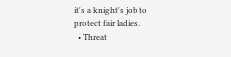it's a knight's job to protect fair ladies.
  • Threat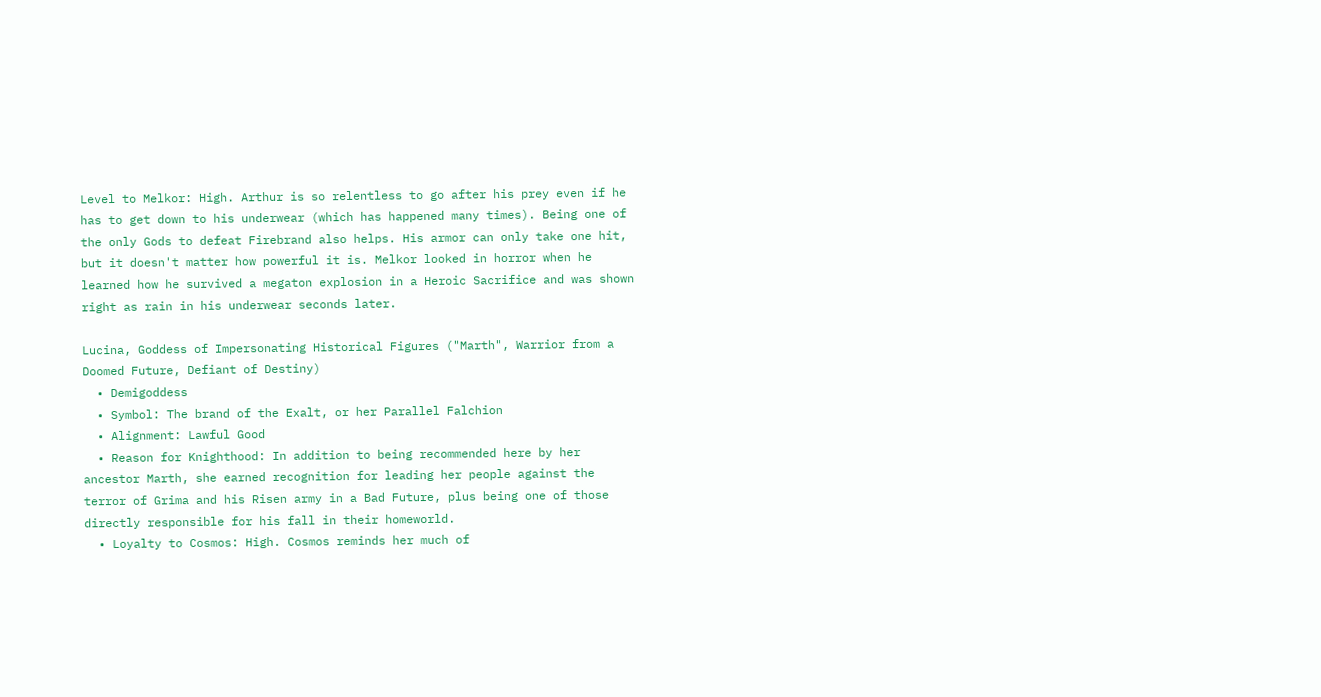Level to Melkor: High. Arthur is so relentless to go after his prey even if he has to get down to his underwear (which has happened many times). Being one of the only Gods to defeat Firebrand also helps. His armor can only take one hit, but it doesn't matter how powerful it is. Melkor looked in horror when he learned how he survived a megaton explosion in a Heroic Sacrifice and was shown right as rain in his underwear seconds later.

Lucina, Goddess of Impersonating Historical Figures ("Marth", Warrior from a Doomed Future, Defiant of Destiny)
  • Demigoddess
  • Symbol: The brand of the Exalt, or her Parallel Falchion
  • Alignment: Lawful Good
  • Reason for Knighthood: In addition to being recommended here by her ancestor Marth, she earned recognition for leading her people against the terror of Grima and his Risen army in a Bad Future, plus being one of those directly responsible for his fall in their homeworld.
  • Loyalty to Cosmos: High. Cosmos reminds her much of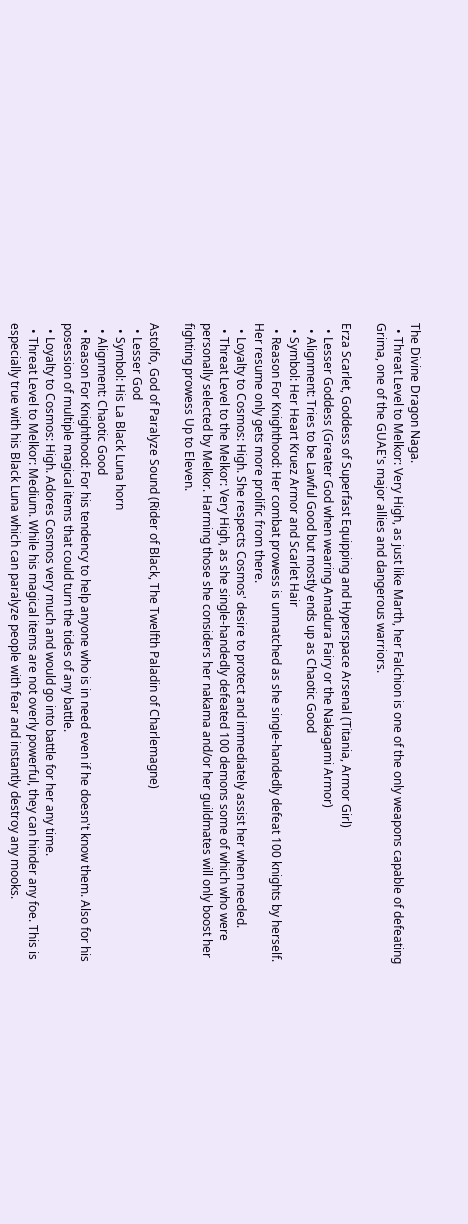The Divine Dragon Naga.
  • Threat Level to Melkor: Very High, as just like Marth, her Falchion is one of the only weapons capable of defeating Grima, one of the GUAE's major allies and dangerous warriors.

Erza Scarlet, Goddess of Superfast Equipping and Hyperspace Arsenal (Titania, Armor Girl)
  • Lesser Goddess (Greater God when wearing Amadura Fairy or the Nakagami Armor)
  • Alignment: Tries to be Lawful Good but mostly ends up as Chaotic Good
  • Symbol: Her Heart Kruez Armor and Scarlet Hair
  • Reason For Knighthood: Her combat prowess is unmatched as she single-handedly defeat 100 knights by herself. Her resume only gets more prolific from there.
  • Loyalty to Cosmos: High. She respects Cosmos' desire to protect and immediately assist her when needed.
  • Threat Level to the Melkor: Very High, as she single-handedly defeated 100 demons some of which who were personally selected by Melkor. Harming those she considers her nakama and/or her guildmates will only boost her fighting prowess Up to Eleven.

Astolfo, God of Paralyze Sound (Rider of Black, The Twelfth Paladin of Charlemagne)
  • Lesser God
  • Symbol: His La Black Luna horn
  • Alignment: Chaotic Good
  • Reason For Knighthood: For his tendency to help anyone who is in need even if he doesn't know them. Also for his posession of multiple magical items that could turn the tides of any battle.
  • Loyalty to Cosmos: High. Adores Cosmos very much and would go into battle for her any time.
  • Threat Level to Melkor: Medium. While his magical items are not overly powerful, they can hinder any foe. This is especially true with his Black Luna which can paralyze people with fear and instantly destroy any mooks.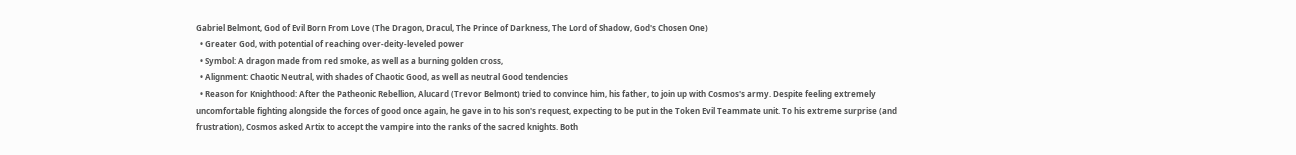Gabriel Belmont, God of Evil Born From Love (The Dragon, Dracul, The Prince of Darkness, The Lord of Shadow, God's Chosen One)
  • Greater God, with potential of reaching over-deity-leveled power
  • Symbol: A dragon made from red smoke, as well as a burning golden cross,
  • Alignment: Chaotic Neutral, with shades of Chaotic Good, as well as neutral Good tendencies
  • Reason for Knighthood: After the Patheonic Rebellion, Alucard (Trevor Belmont) tried to convince him, his father, to join up with Cosmos's army. Despite feeling extremely uncomfortable fighting alongside the forces of good once again, he gave in to his son's request, expecting to be put in the Token Evil Teammate unit. To his extreme surprise (and frustration), Cosmos asked Artix to accept the vampire into the ranks of the sacred knights. Both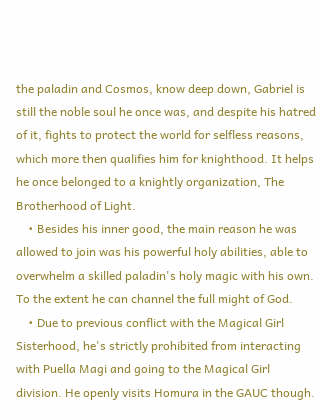the paladin and Cosmos, know deep down, Gabriel is still the noble soul he once was, and despite his hatred of it, fights to protect the world for selfless reasons, which more then qualifies him for knighthood. It helps he once belonged to a knightly organization, The Brotherhood of Light.
    • Besides his inner good, the main reason he was allowed to join was his powerful holy abilities, able to overwhelm a skilled paladin's holy magic with his own. To the extent he can channel the full might of God.
    • Due to previous conflict with the Magical Girl Sisterhood, he's strictly prohibited from interacting with Puella Magi and going to the Magical Girl division. He openly visits Homura in the GAUC though.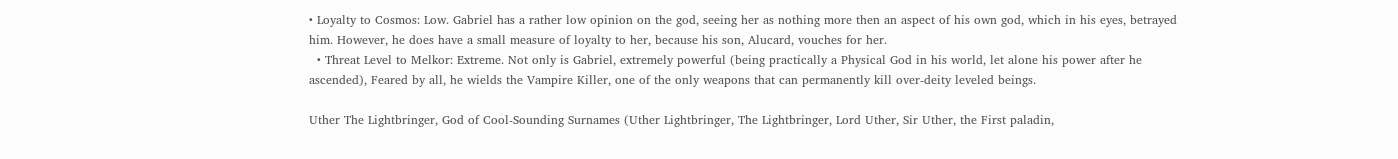• Loyalty to Cosmos: Low. Gabriel has a rather low opinion on the god, seeing her as nothing more then an aspect of his own god, which in his eyes, betrayed him. However, he does have a small measure of loyalty to her, because his son, Alucard, vouches for her.
  • Threat Level to Melkor: Extreme. Not only is Gabriel, extremely powerful (being practically a Physical God in his world, let alone his power after he ascended), Feared by all, he wields the Vampire Killer, one of the only weapons that can permanently kill over-deity leveled beings.

Uther The Lightbringer, God of Cool-Sounding Surnames (Uther Lightbringer, The Lightbringer, Lord Uther, Sir Uther, the First paladin,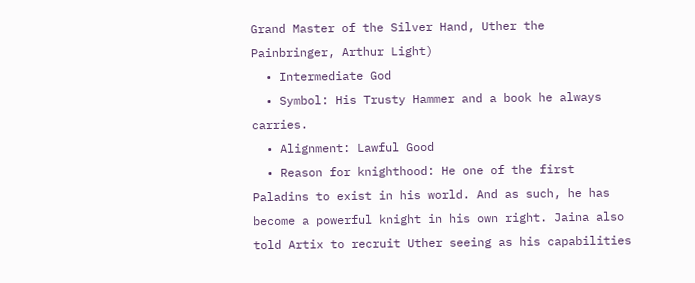Grand Master of the Silver Hand, Uther the Painbringer, Arthur Light)
  • Intermediate God
  • Symbol: His Trusty Hammer and a book he always carries.
  • Alignment: Lawful Good
  • Reason for knighthood: He one of the first Paladins to exist in his world. And as such, he has become a powerful knight in his own right. Jaina also told Artix to recruit Uther seeing as his capabilities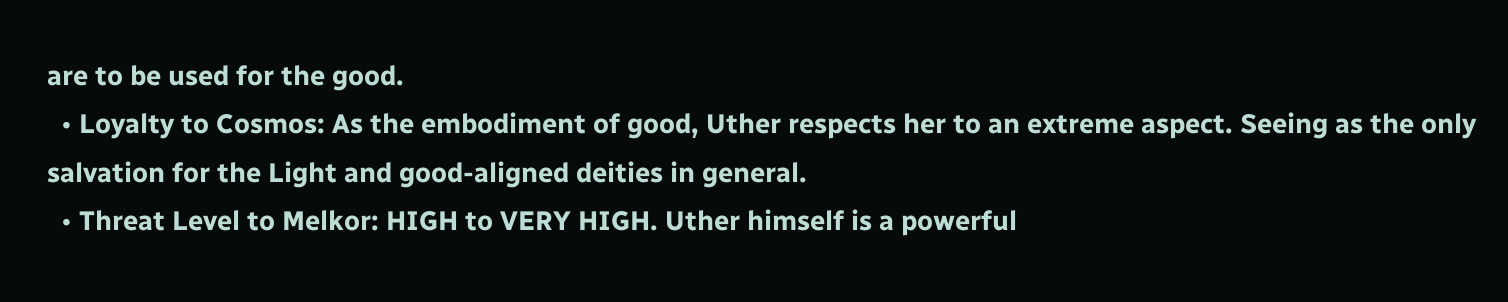are to be used for the good.
  • Loyalty to Cosmos: As the embodiment of good, Uther respects her to an extreme aspect. Seeing as the only salvation for the Light and good-aligned deities in general.
  • Threat Level to Melkor: HIGH to VERY HIGH. Uther himself is a powerful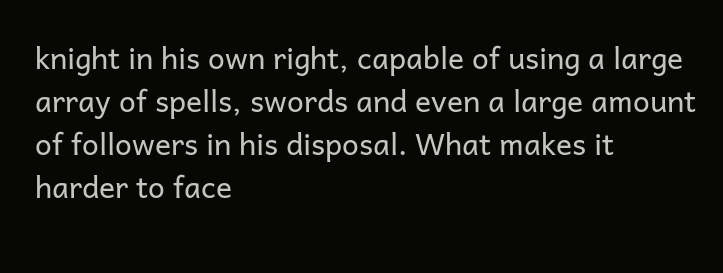knight in his own right, capable of using a large array of spells, swords and even a large amount of followers in his disposal. What makes it harder to face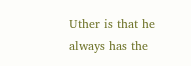Uther is that he always has the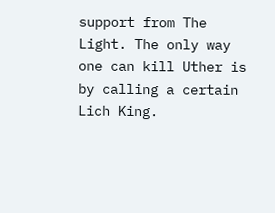support from The Light. The only way one can kill Uther is by calling a certain Lich King.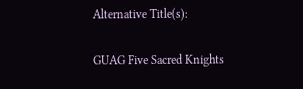Alternative Title(s):

GUAG Five Sacred Knights